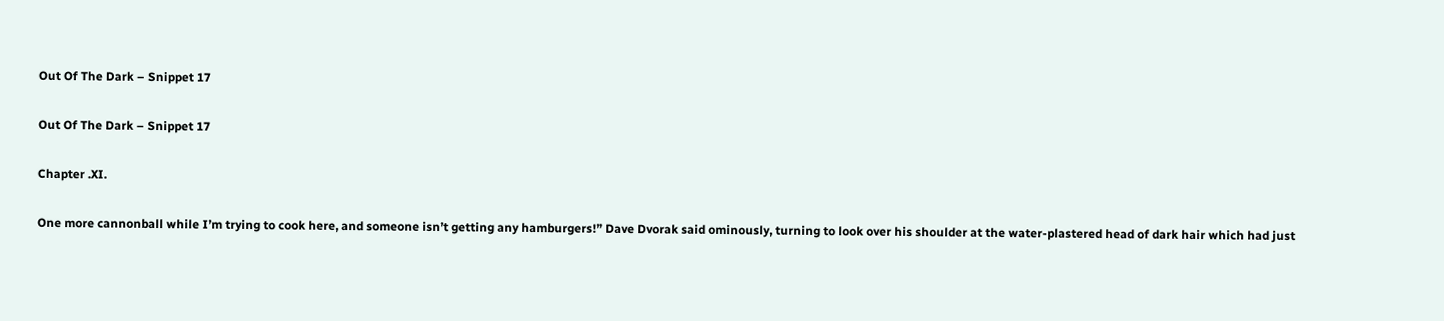Out Of The Dark – Snippet 17

Out Of The Dark – Snippet 17

Chapter .XI.

One more cannonball while I’m trying to cook here, and someone isn’t getting any hamburgers!” Dave Dvorak said ominously, turning to look over his shoulder at the water-plastered head of dark hair which had just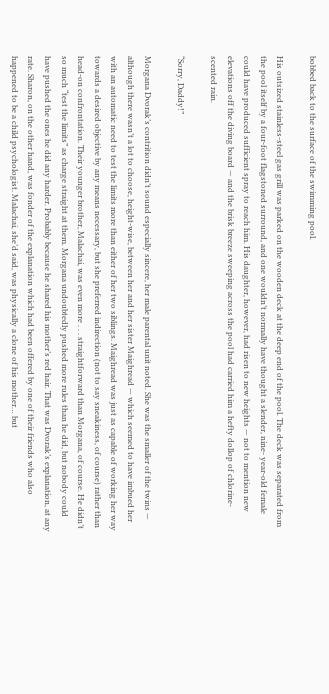bobbed back to the surface of the swimming pool.

His outsized stainless-steel gas grill was parked on the wooden deck at the deep end of the pool. The deck was separated from the pool itself by a four-foot flagstoned surround, and one wouldn’t normally have thought a slender, nine- year-old female could have produced sufficient spray to reach him. His daughter, however, had risen to new heights — not to mention new elevations off the diving board — and the brisk breeze sweeping across the pool had carried him a hefty dollop of chlorine-scented rain.

“Sorry, Daddy!”

Morgana Dvorak’s contrition didn’t sound especially sincere, her male parental unit noted. She was the smaller of the twins — although there wasn’t a lot to choose, height-wise, between her and her sister Maighread — which seemed to have imbued her with an automatic need to test the limits more than either of her two siblings. Maighread was just as capable of working her way towards a desired objective by any means necessary, but she preferred indirection (not to say sneakiness, of course) rather than head-on confrontation. Their younger brother, Malachai, was even more . . . straightforward than Morgana, of course. He didn’t so much “test the limits” as charge straight at them. Morgana undoubtedly pushed more rules than he did, but nobody could have pushed the ones he did any harder. Probably because he shared his mother’s red hair. That was Dvorak’s explanation, at any rate. Sharon, on the other hand, was fonder of the explanation which had been offered by one of their friends who also happened to be a child psychologist. Malachai, she’d said, was physically a clone of his mother… but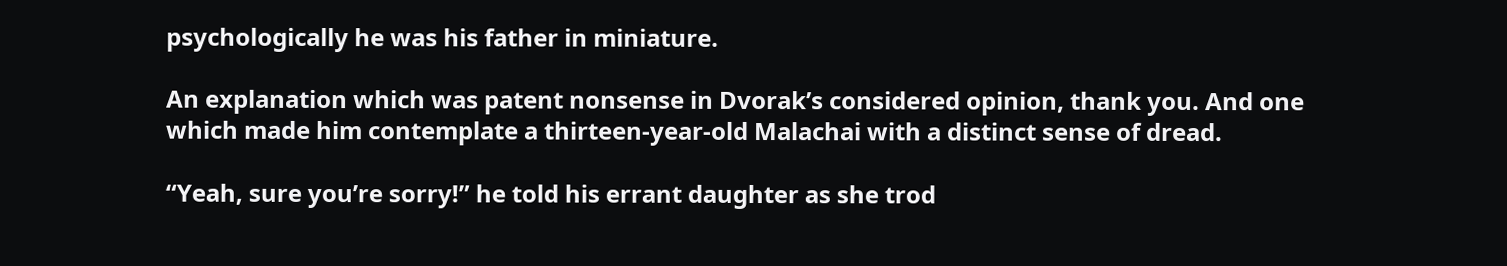psychologically he was his father in miniature.

An explanation which was patent nonsense in Dvorak’s considered opinion, thank you. And one which made him contemplate a thirteen-year-old Malachai with a distinct sense of dread.

“Yeah, sure you’re sorry!” he told his errant daughter as she trod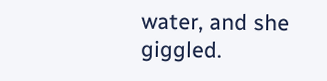water, and she giggled.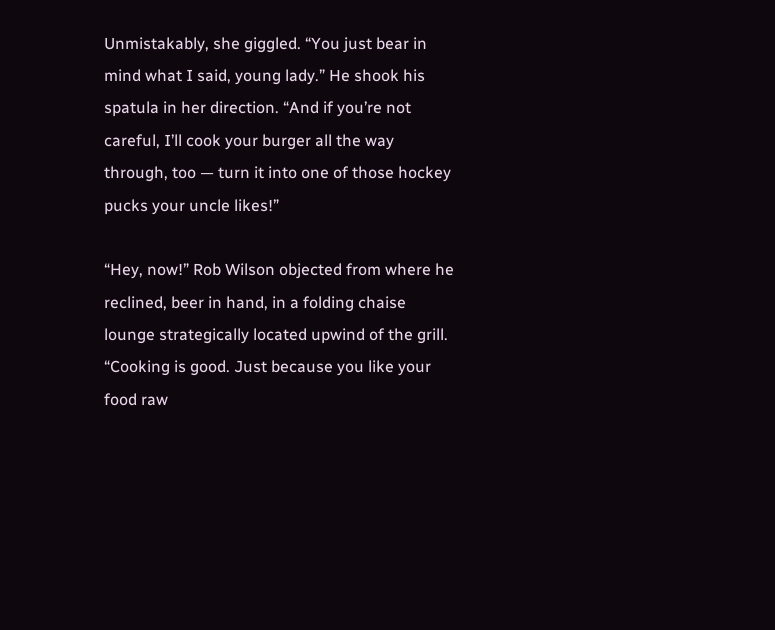Unmistakably, she giggled. “You just bear in mind what I said, young lady.” He shook his spatula in her direction. “And if you’re not careful, I’ll cook your burger all the way through, too — turn it into one of those hockey pucks your uncle likes!”

“Hey, now!” Rob Wilson objected from where he reclined, beer in hand, in a folding chaise lounge strategically located upwind of the grill. “Cooking is good. Just because you like your food raw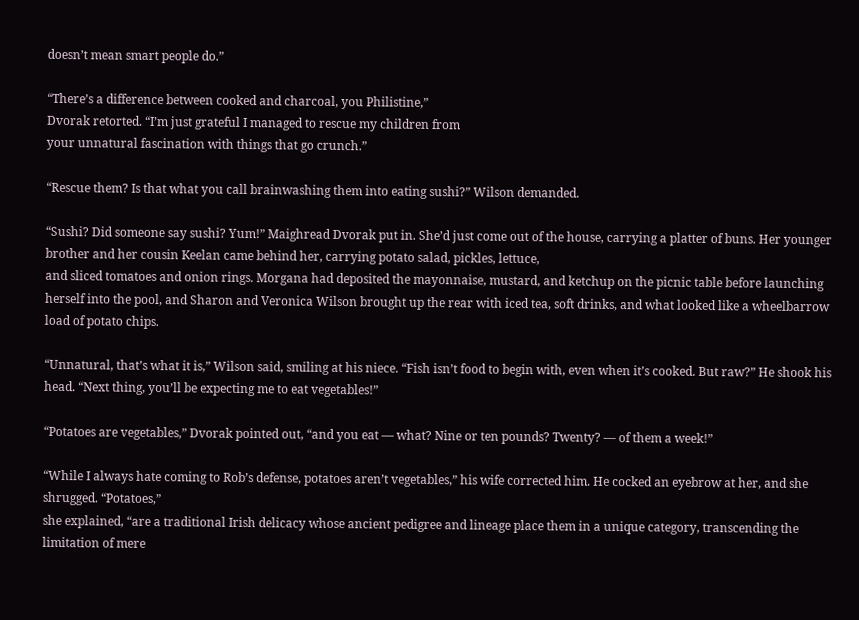doesn’t mean smart people do.”

“There’s a difference between cooked and charcoal, you Philistine,”
Dvorak retorted. “I’m just grateful I managed to rescue my children from
your unnatural fascination with things that go crunch.”

“Rescue them? Is that what you call brainwashing them into eating sushi?” Wilson demanded.

“Sushi? Did someone say sushi? Yum!” Maighread Dvorak put in. She’d just come out of the house, carrying a platter of buns. Her younger brother and her cousin Keelan came behind her, carrying potato salad, pickles, lettuce,
and sliced tomatoes and onion rings. Morgana had deposited the mayonnaise, mustard, and ketchup on the picnic table before launching herself into the pool, and Sharon and Veronica Wilson brought up the rear with iced tea, soft drinks, and what looked like a wheelbarrow load of potato chips.

“Unnatural, that’s what it is,” Wilson said, smiling at his niece. “Fish isn’t food to begin with, even when it’s cooked. But raw?” He shook his head. “Next thing, you’ll be expecting me to eat vegetables!”

“Potatoes are vegetables,” Dvorak pointed out, “and you eat — what? Nine or ten pounds? Twenty? — of them a week!”

“While I always hate coming to Rob’s defense, potatoes aren’t vegetables,” his wife corrected him. He cocked an eyebrow at her, and she shrugged. “Potatoes,”
she explained, “are a traditional Irish delicacy whose ancient pedigree and lineage place them in a unique category, transcending the limitation of mere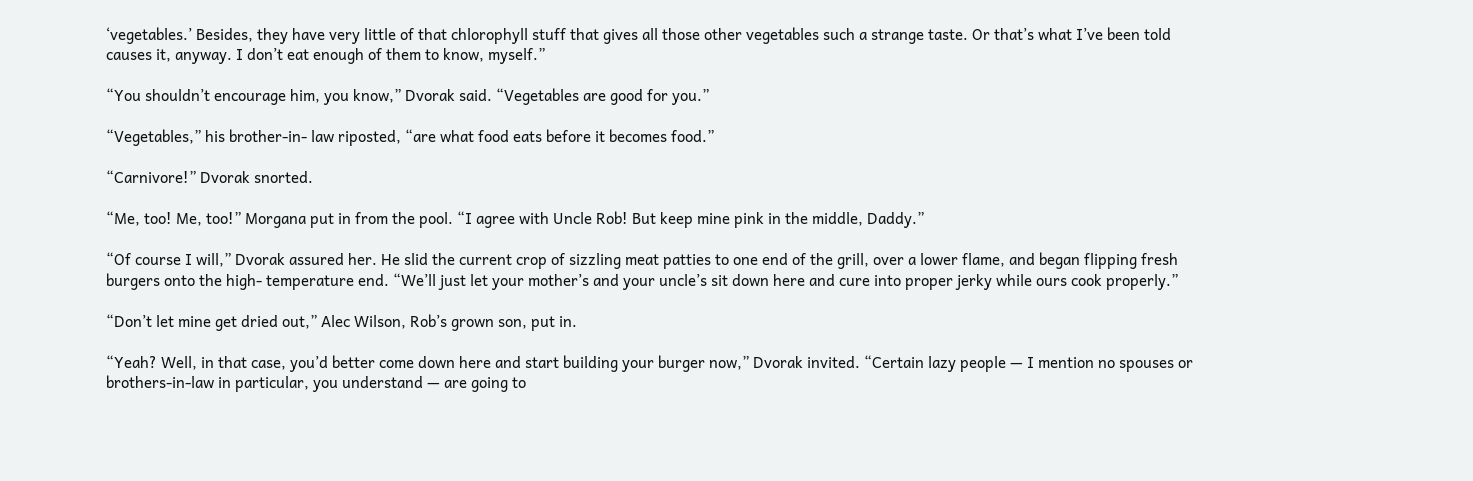‘vegetables.’ Besides, they have very little of that chlorophyll stuff that gives all those other vegetables such a strange taste. Or that’s what I’ve been told causes it, anyway. I don’t eat enough of them to know, myself.”

“You shouldn’t encourage him, you know,” Dvorak said. “Vegetables are good for you.”

“Vegetables,” his brother-in- law riposted, “are what food eats before it becomes food.”

“Carnivore!” Dvorak snorted.

“Me, too! Me, too!” Morgana put in from the pool. “I agree with Uncle Rob! But keep mine pink in the middle, Daddy.”

“Of course I will,” Dvorak assured her. He slid the current crop of sizzling meat patties to one end of the grill, over a lower flame, and began flipping fresh burgers onto the high- temperature end. “We’ll just let your mother’s and your uncle’s sit down here and cure into proper jerky while ours cook properly.”

“Don’t let mine get dried out,” Alec Wilson, Rob’s grown son, put in.

“Yeah? Well, in that case, you’d better come down here and start building your burger now,” Dvorak invited. “Certain lazy people — I mention no spouses or brothers-in-law in particular, you understand — are going to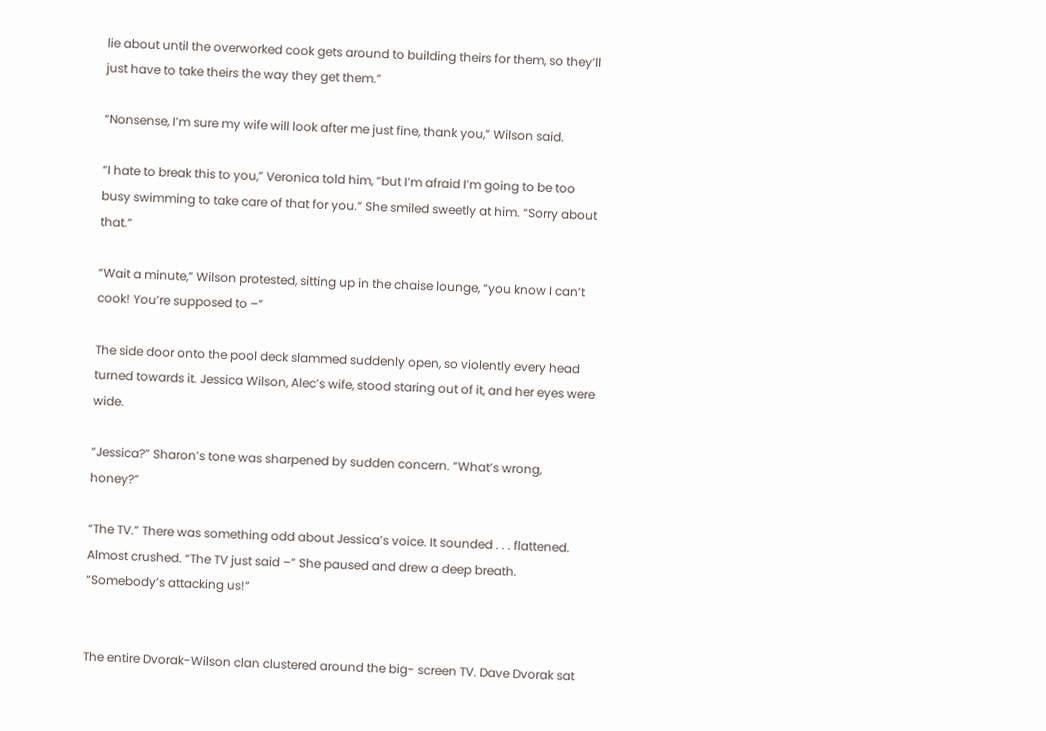lie about until the overworked cook gets around to building theirs for them, so they’ll just have to take theirs the way they get them.”

“Nonsense, I’m sure my wife will look after me just fine, thank you,” Wilson said.

“I hate to break this to you,” Veronica told him, “but I’m afraid I’m going to be too busy swimming to take care of that for you.” She smiled sweetly at him. “Sorry about that.”

“Wait a minute,” Wilson protested, sitting up in the chaise lounge, “you know I can’t cook! You’re supposed to –”

The side door onto the pool deck slammed suddenly open, so violently every head turned towards it. Jessica Wilson, Alec’s wife, stood staring out of it, and her eyes were wide.

“Jessica?” Sharon’s tone was sharpened by sudden concern. “What’s wrong, honey?”

“The TV.” There was something odd about Jessica’s voice. It sounded . . . flattened. Almost crushed. “The TV just said –” She paused and drew a deep breath. “Somebody’s attacking us!”


The entire Dvorak-Wilson clan clustered around the big- screen TV. Dave Dvorak sat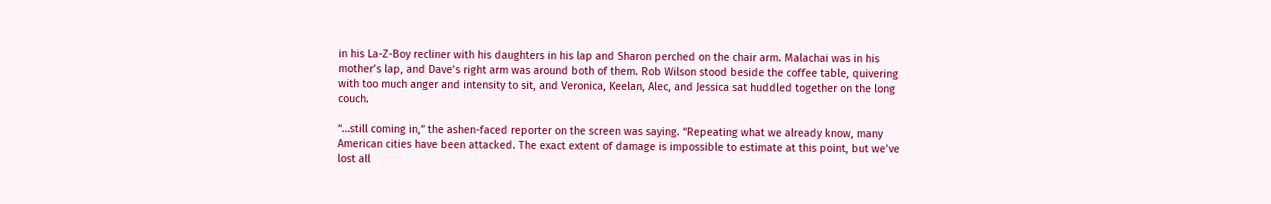in his La-Z-Boy recliner with his daughters in his lap and Sharon perched on the chair arm. Malachai was in his mother’s lap, and Dave’s right arm was around both of them. Rob Wilson stood beside the coffee table, quivering with too much anger and intensity to sit, and Veronica, Keelan, Alec, and Jessica sat huddled together on the long couch.

“…still coming in,” the ashen-faced reporter on the screen was saying. “Repeating what we already know, many American cities have been attacked. The exact extent of damage is impossible to estimate at this point, but we’ve lost all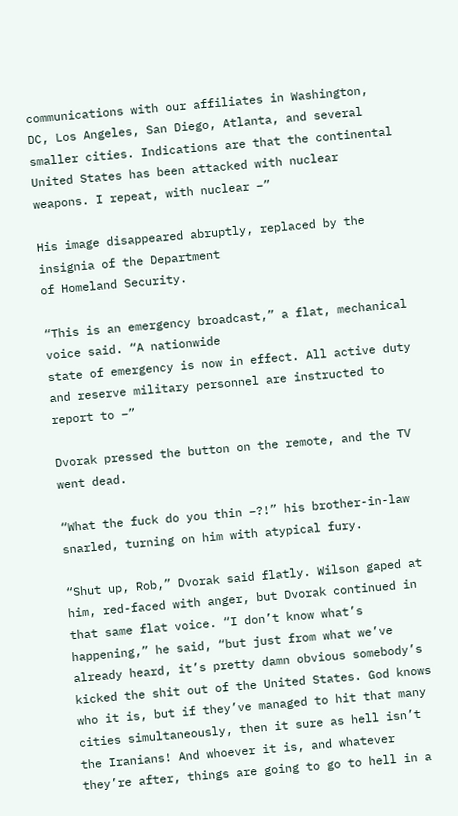communications with our affiliates in Washington, DC, Los Angeles, San Diego, Atlanta, and several smaller cities. Indications are that the continental United States has been attacked with nuclear weapons. I repeat, with nuclear –”

His image disappeared abruptly, replaced by the insignia of the Department
of Homeland Security.

“This is an emergency broadcast,” a flat, mechanical voice said. “A nationwide
state of emergency is now in effect. All active duty and reserve military personnel are instructed to report to –”

Dvorak pressed the button on the remote, and the TV went dead.

“What the fuck do you thin –?!” his brother-in-law snarled, turning on him with atypical fury.

“Shut up, Rob,” Dvorak said flatly. Wilson gaped at him, red-faced with anger, but Dvorak continued in that same flat voice. “I don’t know what’s happening,” he said, “but just from what we’ve already heard, it’s pretty damn obvious somebody’s kicked the shit out of the United States. God knows who it is, but if they’ve managed to hit that many cities simultaneously, then it sure as hell isn’t the Iranians! And whoever it is, and whatever they’re after, things are going to go to hell in a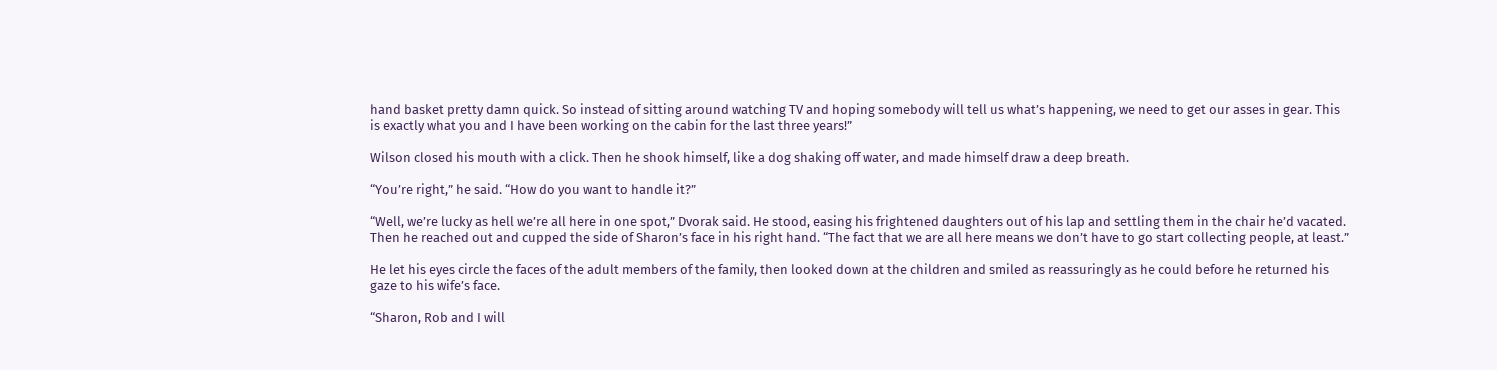hand basket pretty damn quick. So instead of sitting around watching TV and hoping somebody will tell us what’s happening, we need to get our asses in gear. This is exactly what you and I have been working on the cabin for the last three years!”

Wilson closed his mouth with a click. Then he shook himself, like a dog shaking off water, and made himself draw a deep breath.

“You’re right,” he said. “How do you want to handle it?”

“Well, we’re lucky as hell we’re all here in one spot,” Dvorak said. He stood, easing his frightened daughters out of his lap and settling them in the chair he’d vacated. Then he reached out and cupped the side of Sharon’s face in his right hand. “The fact that we are all here means we don’t have to go start collecting people, at least.”

He let his eyes circle the faces of the adult members of the family, then looked down at the children and smiled as reassuringly as he could before he returned his gaze to his wife’s face.

“Sharon, Rob and I will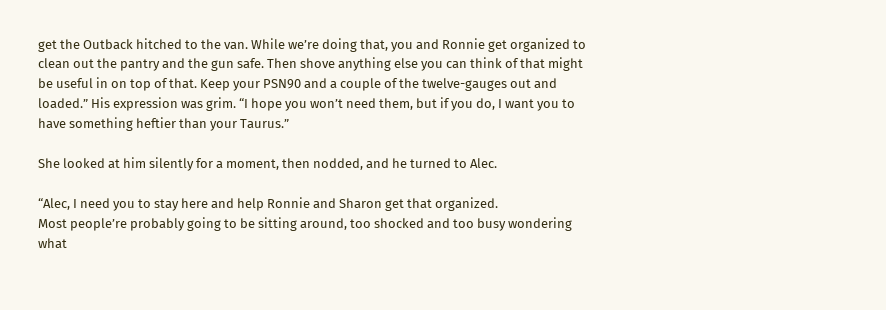get the Outback hitched to the van. While we’re doing that, you and Ronnie get organized to clean out the pantry and the gun safe. Then shove anything else you can think of that might be useful in on top of that. Keep your PSN90 and a couple of the twelve-gauges out and loaded.” His expression was grim. “I hope you won’t need them, but if you do, I want you to have something heftier than your Taurus.”

She looked at him silently for a moment, then nodded, and he turned to Alec.

“Alec, I need you to stay here and help Ronnie and Sharon get that organized.
Most people’re probably going to be sitting around, too shocked and too busy wondering what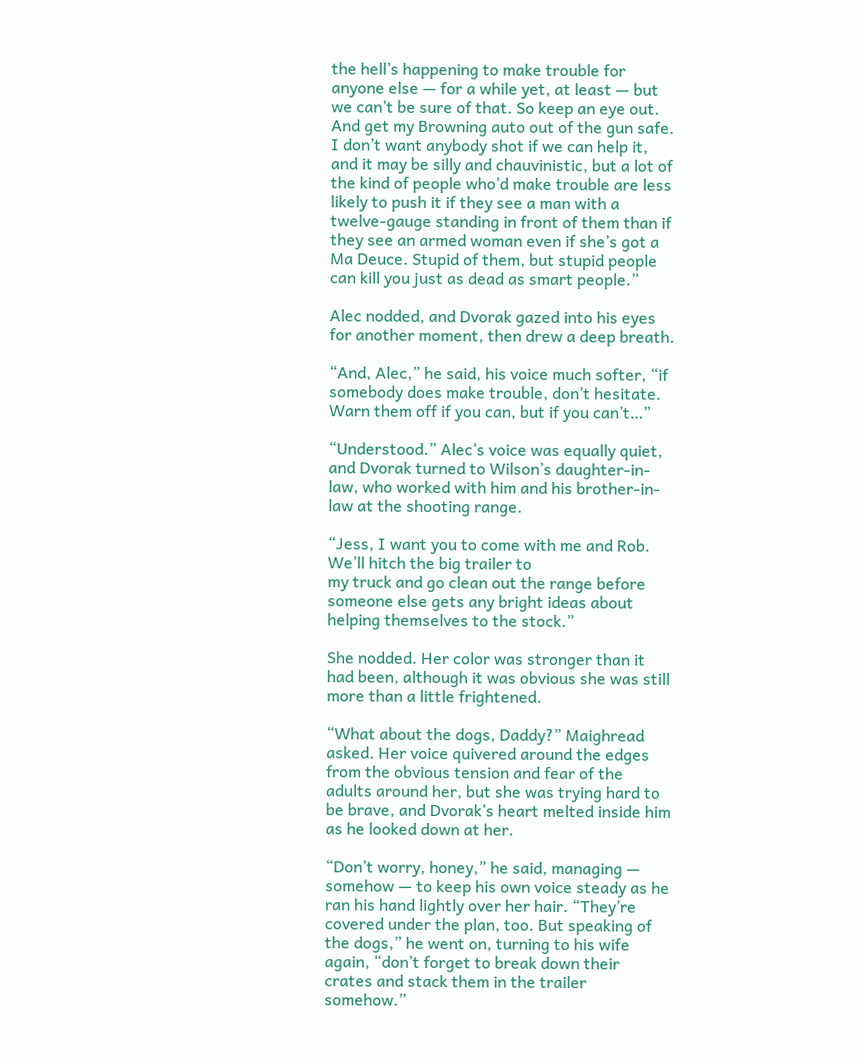the hell’s happening to make trouble for anyone else — for a while yet, at least — but we can’t be sure of that. So keep an eye out. And get my Browning auto out of the gun safe. I don’t want anybody shot if we can help it, and it may be silly and chauvinistic, but a lot of the kind of people who’d make trouble are less likely to push it if they see a man with a twelve-gauge standing in front of them than if they see an armed woman even if she’s got a Ma Deuce. Stupid of them, but stupid people can kill you just as dead as smart people.”

Alec nodded, and Dvorak gazed into his eyes for another moment, then drew a deep breath.

“And, Alec,” he said, his voice much softer, “if somebody does make trouble, don’t hesitate. Warn them off if you can, but if you can’t…”

“Understood.” Alec’s voice was equally quiet, and Dvorak turned to Wilson’s daughter-in-law, who worked with him and his brother-in-law at the shooting range.

“Jess, I want you to come with me and Rob. We’ll hitch the big trailer to
my truck and go clean out the range before someone else gets any bright ideas about helping themselves to the stock.”

She nodded. Her color was stronger than it had been, although it was obvious she was still more than a little frightened.

“What about the dogs, Daddy?” Maighread asked. Her voice quivered around the edges from the obvious tension and fear of the adults around her, but she was trying hard to be brave, and Dvorak’s heart melted inside him as he looked down at her.

“Don’t worry, honey,” he said, managing — somehow — to keep his own voice steady as he ran his hand lightly over her hair. “They’re covered under the plan, too. But speaking of the dogs,” he went on, turning to his wife again, “don’t forget to break down their crates and stack them in the trailer somehow.”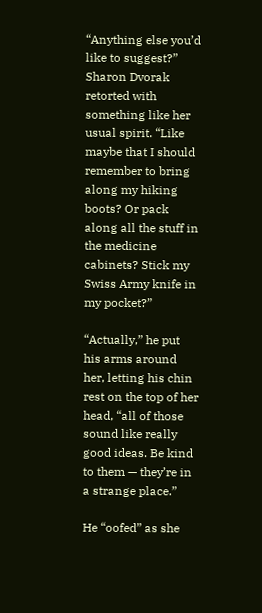“Anything else you’d like to suggest?” Sharon Dvorak retorted with something like her usual spirit. “Like maybe that I should remember to bring along my hiking boots? Or pack along all the stuff in the medicine cabinets? Stick my Swiss Army knife in my pocket?”

“Actually,” he put his arms around her, letting his chin rest on the top of her head, “all of those sound like really good ideas. Be kind to them — they’re in a strange place.”

He “oofed” as she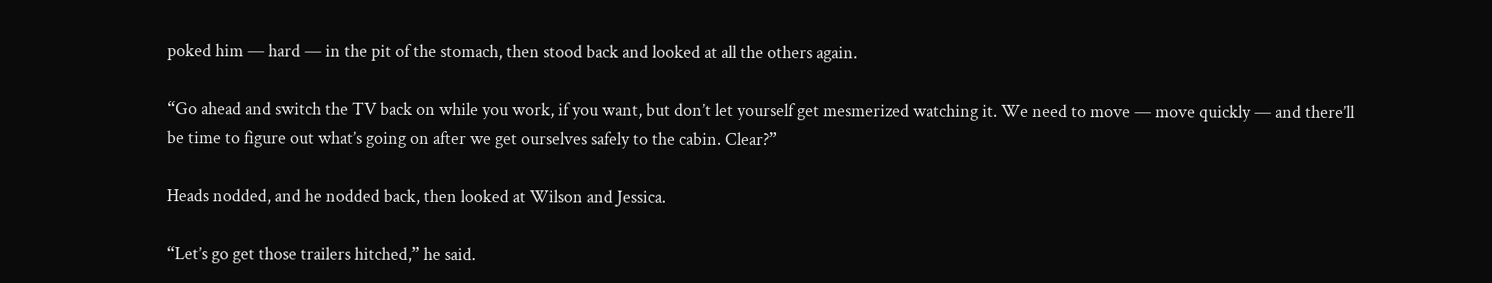poked him — hard — in the pit of the stomach, then stood back and looked at all the others again.

“Go ahead and switch the TV back on while you work, if you want, but don’t let yourself get mesmerized watching it. We need to move — move quickly — and there’ll be time to figure out what’s going on after we get ourselves safely to the cabin. Clear?”

Heads nodded, and he nodded back, then looked at Wilson and Jessica.

“Let’s go get those trailers hitched,” he said.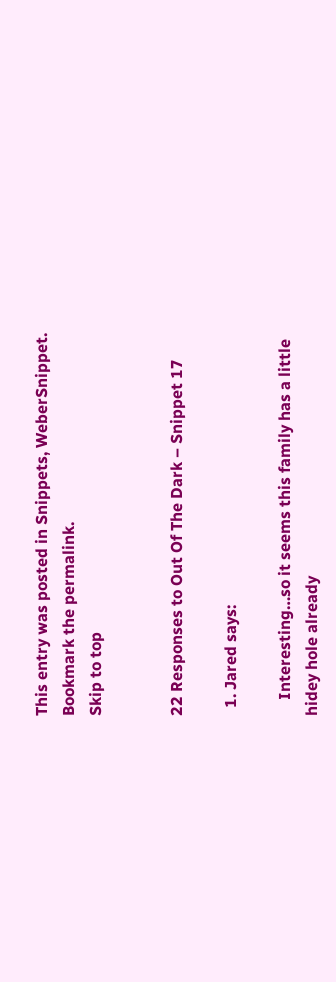This entry was posted in Snippets, WeberSnippet. Bookmark the permalink.
Skip to top


22 Responses to Out Of The Dark – Snippet 17

  1. Jared says:

    Interesting…so it seems this family has a little hidey hole already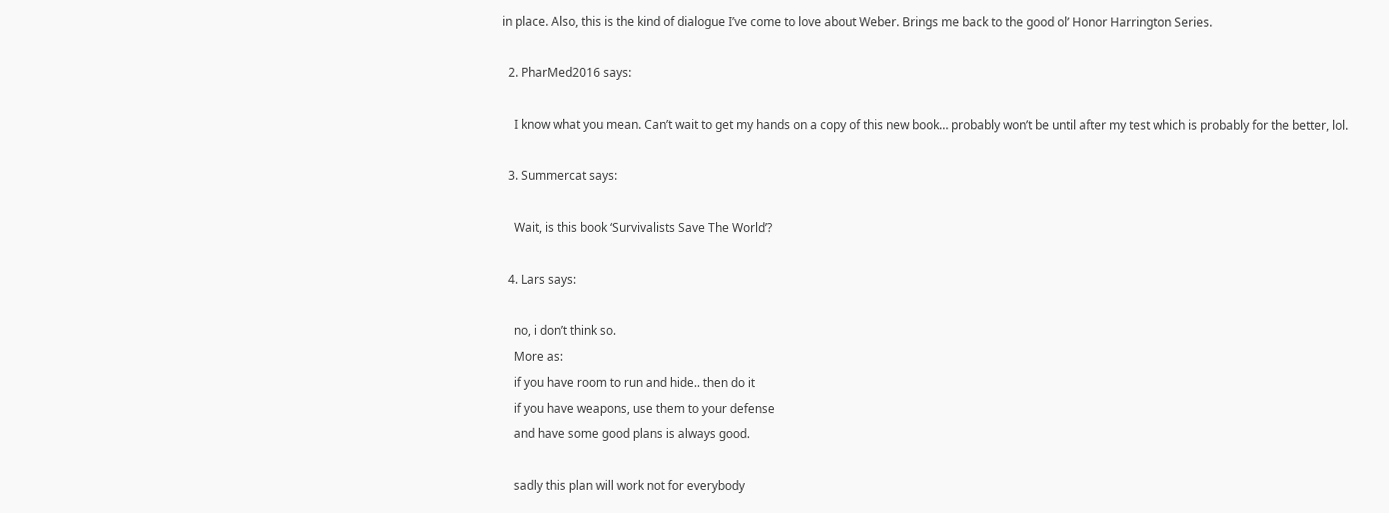in place. Also, this is the kind of dialogue I’ve come to love about Weber. Brings me back to the good ol’ Honor Harrington Series.

  2. PharMed2016 says:

    I know what you mean. Can’t wait to get my hands on a copy of this new book… probably won’t be until after my test which is probably for the better, lol.

  3. Summercat says:

    Wait, is this book ‘Survivalists Save The World’?

  4. Lars says:

    no, i don’t think so.
    More as:
    if you have room to run and hide.. then do it
    if you have weapons, use them to your defense
    and have some good plans is always good.

    sadly this plan will work not for everybody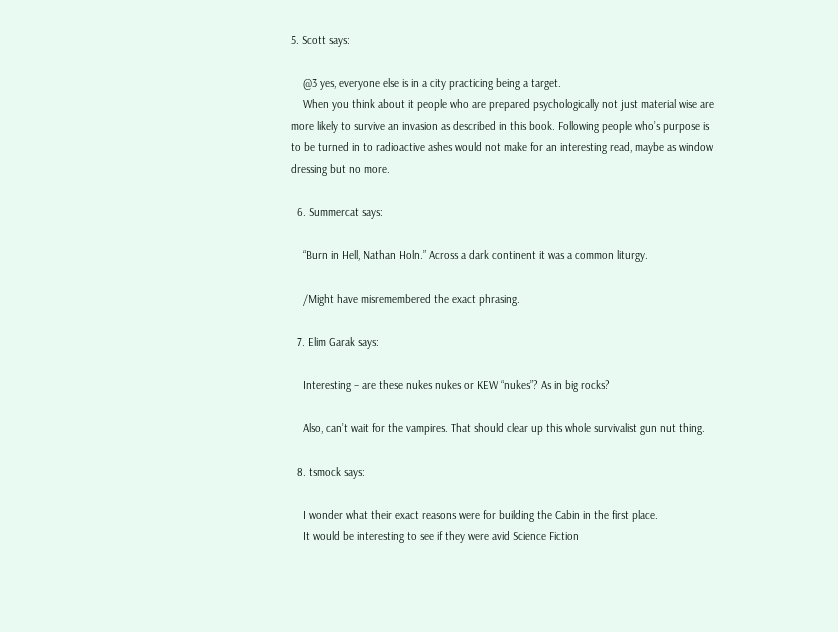5. Scott says:

    @3 yes, everyone else is in a city practicing being a target.
    When you think about it people who are prepared psychologically not just material wise are more likely to survive an invasion as described in this book. Following people who’s purpose is to be turned in to radioactive ashes would not make for an interesting read, maybe as window dressing but no more.

  6. Summercat says:

    “Burn in Hell, Nathan Holn.” Across a dark continent it was a common liturgy.

    /Might have misremembered the exact phrasing.

  7. Elim Garak says:

    Interesting – are these nukes nukes or KEW “nukes”? As in big rocks?

    Also, can’t wait for the vampires. That should clear up this whole survivalist gun nut thing.

  8. tsmock says:

    I wonder what their exact reasons were for building the Cabin in the first place.
    It would be interesting to see if they were avid Science Fiction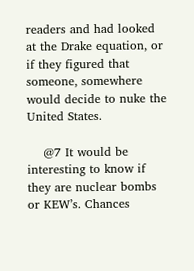readers and had looked at the Drake equation, or if they figured that someone, somewhere would decide to nuke the United States.

    @7 It would be interesting to know if they are nuclear bombs or KEW’s. Chances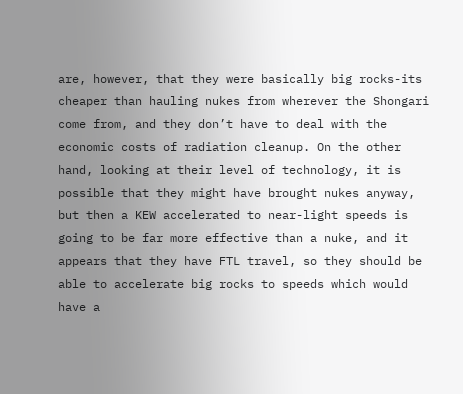are, however, that they were basically big rocks-its cheaper than hauling nukes from wherever the Shongari come from, and they don’t have to deal with the economic costs of radiation cleanup. On the other hand, looking at their level of technology, it is possible that they might have brought nukes anyway, but then a KEW accelerated to near-light speeds is going to be far more effective than a nuke, and it appears that they have FTL travel, so they should be able to accelerate big rocks to speeds which would have a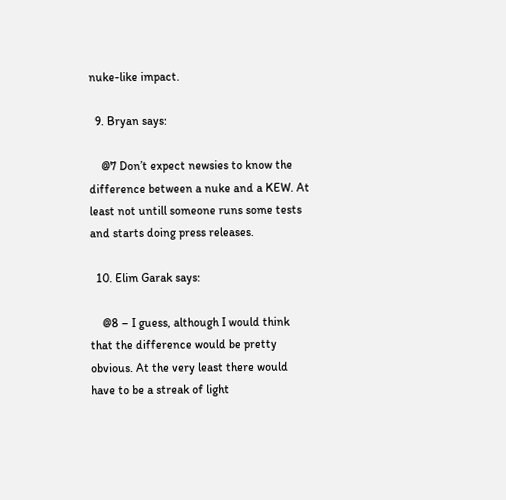nuke-like impact.

  9. Bryan says:

    @7 Don’t expect newsies to know the difference between a nuke and a KEW. At least not untill someone runs some tests and starts doing press releases.

  10. Elim Garak says:

    @8 – I guess, although I would think that the difference would be pretty obvious. At the very least there would have to be a streak of light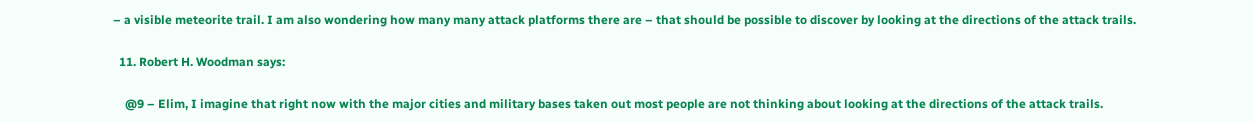– a visible meteorite trail. I am also wondering how many many attack platforms there are – that should be possible to discover by looking at the directions of the attack trails.

  11. Robert H. Woodman says:

    @9 – Elim, I imagine that right now with the major cities and military bases taken out most people are not thinking about looking at the directions of the attack trails.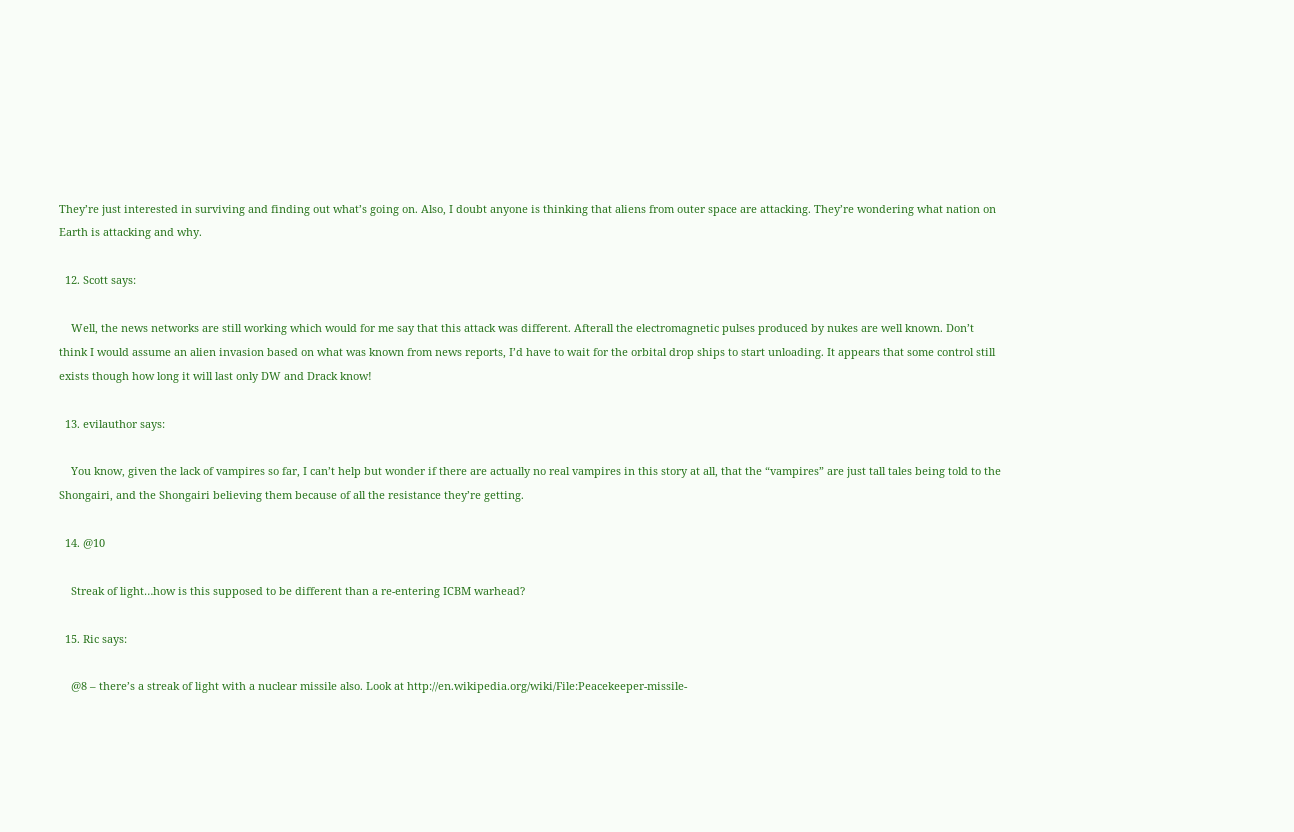They’re just interested in surviving and finding out what’s going on. Also, I doubt anyone is thinking that aliens from outer space are attacking. They’re wondering what nation on Earth is attacking and why.

  12. Scott says:

    Well, the news networks are still working which would for me say that this attack was different. Afterall the electromagnetic pulses produced by nukes are well known. Don’t think I would assume an alien invasion based on what was known from news reports, I’d have to wait for the orbital drop ships to start unloading. It appears that some control still exists though how long it will last only DW and Drack know!

  13. evilauthor says:

    You know, given the lack of vampires so far, I can’t help but wonder if there are actually no real vampires in this story at all, that the “vampires” are just tall tales being told to the Shongairi, and the Shongairi believing them because of all the resistance they’re getting.

  14. @10

    Streak of light…how is this supposed to be different than a re-entering ICBM warhead?

  15. Ric says:

    @8 – there’s a streak of light with a nuclear missile also. Look at http://en.wikipedia.org/wiki/File:Peacekeeper-missile-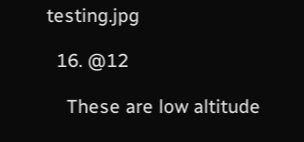testing.jpg

  16. @12

    These are low altitude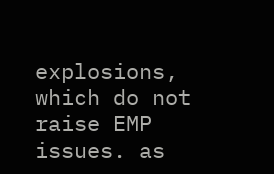explosions, which do not raise EMP issues. as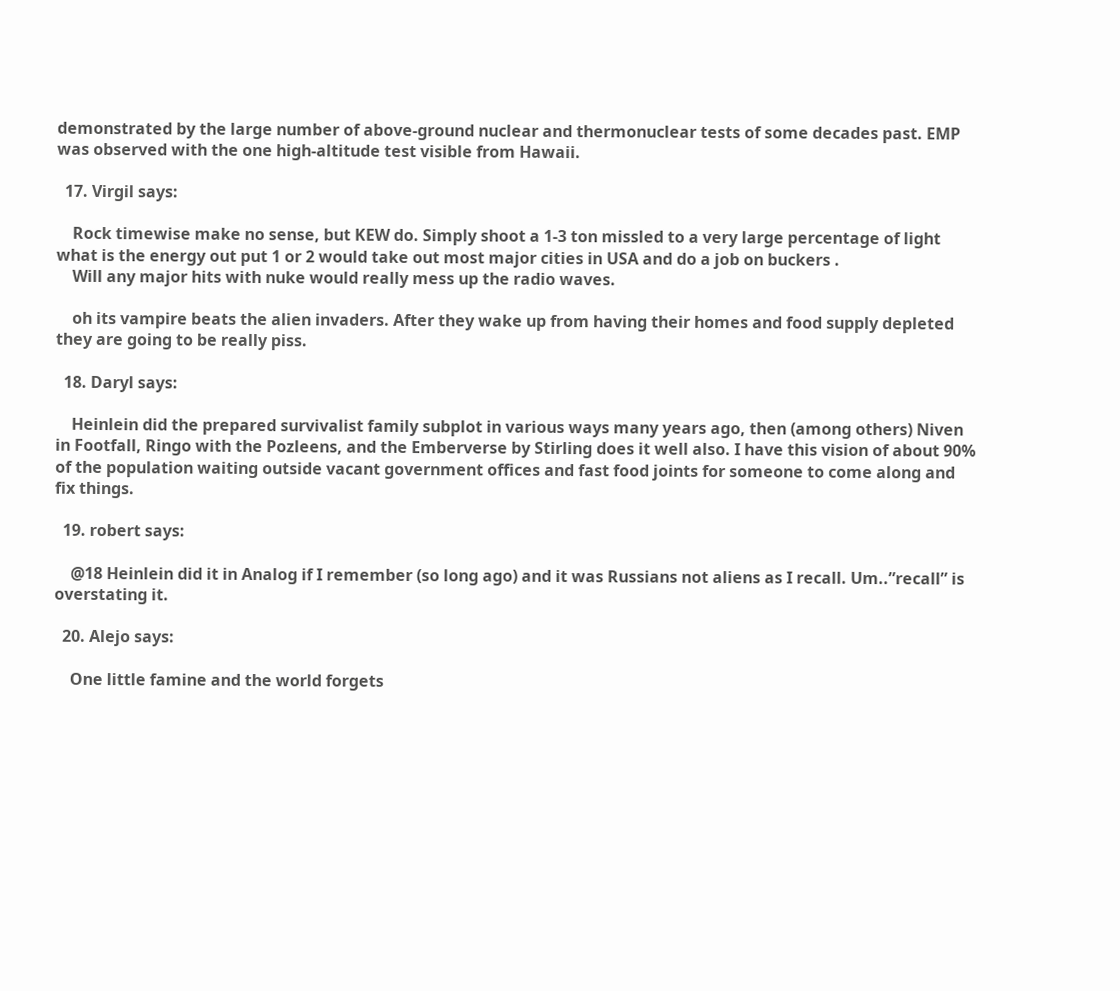demonstrated by the large number of above-ground nuclear and thermonuclear tests of some decades past. EMP was observed with the one high-altitude test visible from Hawaii.

  17. Virgil says:

    Rock timewise make no sense, but KEW do. Simply shoot a 1-3 ton missled to a very large percentage of light what is the energy out put 1 or 2 would take out most major cities in USA and do a job on buckers .
    Will any major hits with nuke would really mess up the radio waves.

    oh its vampire beats the alien invaders. After they wake up from having their homes and food supply depleted they are going to be really piss.

  18. Daryl says:

    Heinlein did the prepared survivalist family subplot in various ways many years ago, then (among others) Niven in Footfall, Ringo with the Pozleens, and the Emberverse by Stirling does it well also. I have this vision of about 90% of the population waiting outside vacant government offices and fast food joints for someone to come along and fix things.

  19. robert says:

    @18 Heinlein did it in Analog if I remember (so long ago) and it was Russians not aliens as I recall. Um..”recall” is overstating it.

  20. Alejo says:

    One little famine and the world forgets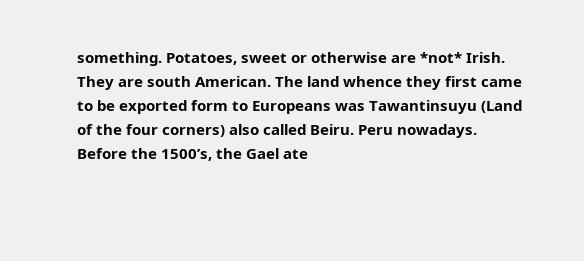something. Potatoes, sweet or otherwise are *not* Irish. They are south American. The land whence they first came to be exported form to Europeans was Tawantinsuyu (Land of the four corners) also called Beiru. Peru nowadays. Before the 1500’s, the Gael ate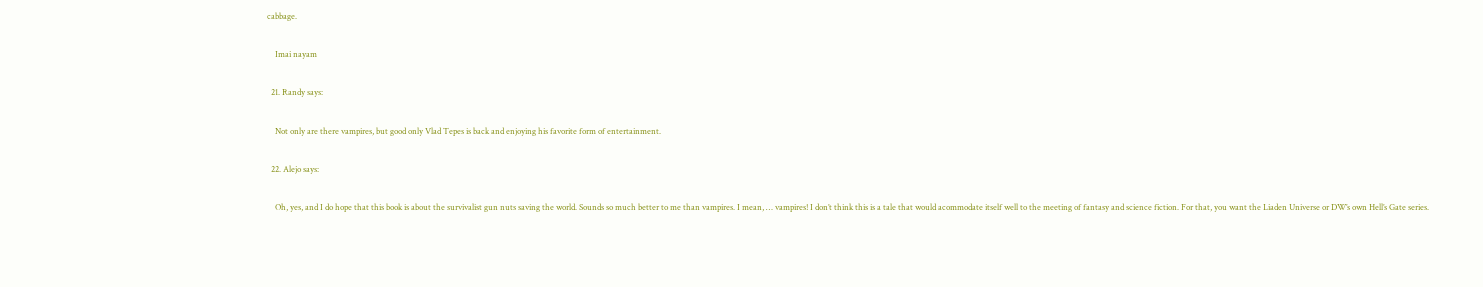cabbage.

    Imai nayam

  21. Randy says:

    Not only are there vampires, but good only Vlad Tepes is back and enjoying his favorite form of entertainment.

  22. Alejo says:

    Oh, yes, and I do hope that this book is about the survivalist gun nuts saving the world. Sounds so much better to me than vampires. I mean, … vampires! I don’t think this is a tale that would acommodate itself well to the meeting of fantasy and science fiction. For that, you want the Liaden Universe or DW’s own Hell’s Gate series.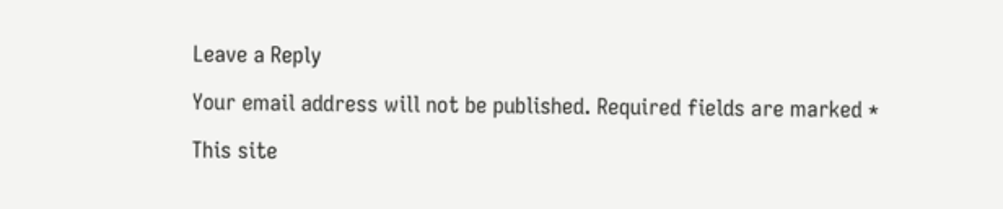Leave a Reply

Your email address will not be published. Required fields are marked *

This site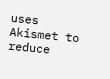uses Akismet to reduce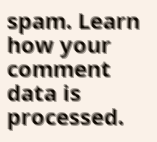spam. Learn how your comment data is processed.